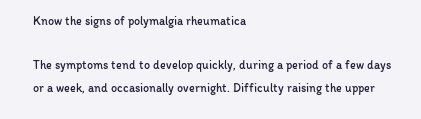Know the signs of polymalgia rheumatica

The symptoms tend to develop quickly, during a period of a few days or a week, and occasionally overnight. Difficulty raising the upper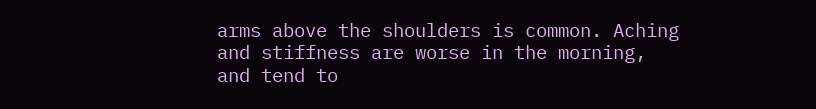arms above the shoulders is common. Aching and stiffness are worse in the morning, and tend to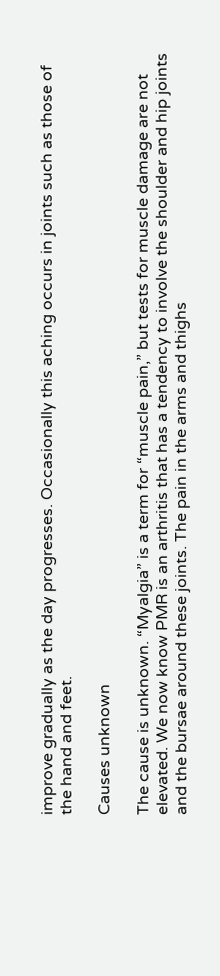improve gradually as the day progresses. Occasionally this aching occurs in joints such as those of the hand and feet.

Causes unknown

The cause is unknown. “Myalgia” is a term for “muscle pain,” but tests for muscle damage are not elevated. We now know PMR is an arthritis that has a tendency to involve the shoulder and hip joints and the bursae around these joints. The pain in the arms and thighs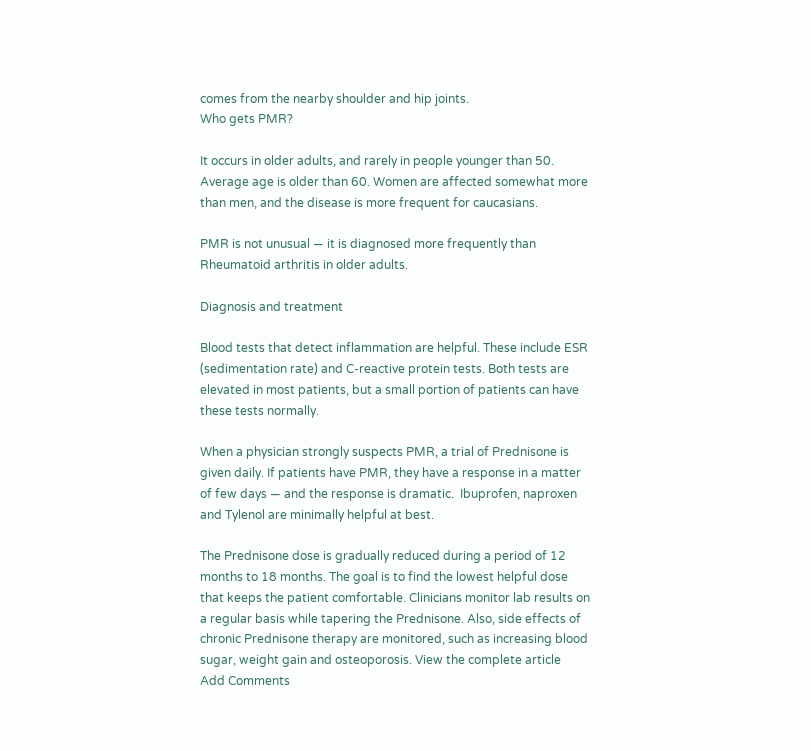comes from the nearby shoulder and hip joints.
Who gets PMR?

It occurs in older adults, and rarely in people younger than 50. Average age is older than 60. Women are affected somewhat more than men, and the disease is more frequent for caucasians.

PMR is not unusual — it is diagnosed more frequently than Rheumatoid arthritis in older adults.

Diagnosis and treatment

Blood tests that detect inflammation are helpful. These include ESR (sedimentation rate) and C-reactive protein tests. Both tests are elevated in most patients, but a small portion of patients can have these tests normally.

When a physician strongly suspects PMR, a trial of Prednisone is given daily. If patients have PMR, they have a response in a matter of few days — and the response is dramatic.  Ibuprofen, naproxen and Tylenol are minimally helpful at best.

The Prednisone dose is gradually reduced during a period of 12 months to 18 months. The goal is to find the lowest helpful dose that keeps the patient comfortable. Clinicians monitor lab results on a regular basis while tapering the Prednisone. Also, side effects of chronic Prednisone therapy are monitored, such as increasing blood sugar, weight gain and osteoporosis. View the complete article
Add Comments